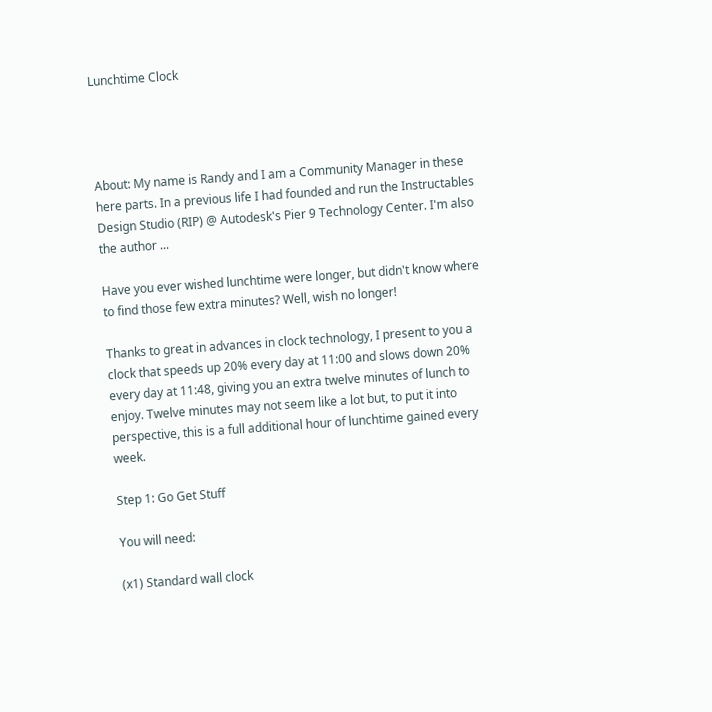Lunchtime Clock




About: My name is Randy and I am a Community Manager in these here parts. In a previous life I had founded and run the Instructables Design Studio (RIP) @ Autodesk's Pier 9 Technology Center. I'm also the author ...

Have you ever wished lunchtime were longer, but didn't know where to find those few extra minutes? Well, wish no longer!

Thanks to great in advances in clock technology, I present to you a clock that speeds up 20% every day at 11:00 and slows down 20% every day at 11:48, giving you an extra twelve minutes of lunch to enjoy. Twelve minutes may not seem like a lot but, to put it into perspective, this is a full additional hour of lunchtime gained every week.

Step 1: Go Get Stuff

You will need:

(x1) Standard wall clock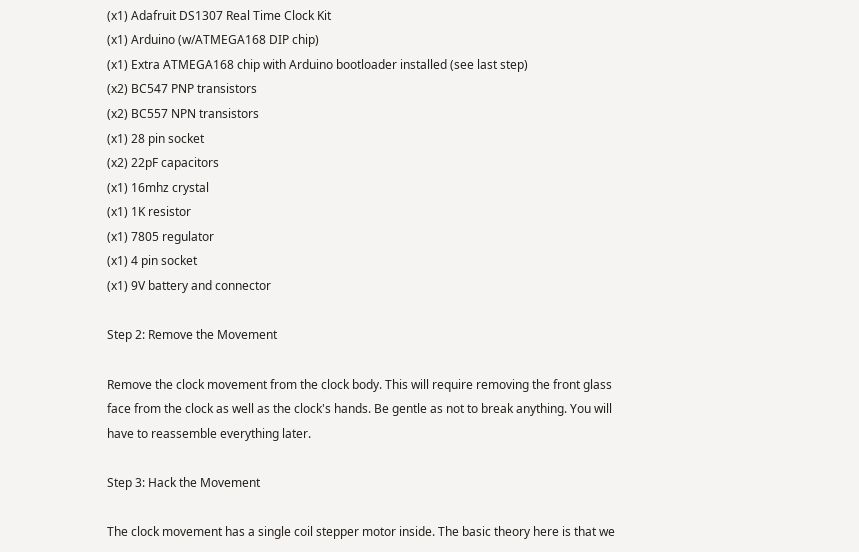(x1) Adafruit DS1307 Real Time Clock Kit
(x1) Arduino (w/ATMEGA168 DIP chip)
(x1) Extra ATMEGA168 chip with Arduino bootloader installed (see last step)
(x2) BC547 PNP transistors
(x2) BC557 NPN transistors
(x1) 28 pin socket
(x2) 22pF capacitors
(x1) 16mhz crystal
(x1) 1K resistor
(x1) 7805 regulator
(x1) 4 pin socket
(x1) 9V battery and connector

Step 2: Remove the Movement

Remove the clock movement from the clock body. This will require removing the front glass face from the clock as well as the clock's hands. Be gentle as not to break anything. You will have to reassemble everything later.

Step 3: Hack the Movement

The clock movement has a single coil stepper motor inside. The basic theory here is that we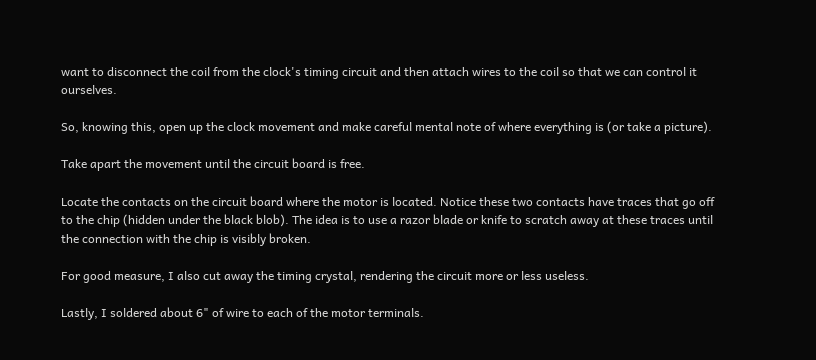want to disconnect the coil from the clock's timing circuit and then attach wires to the coil so that we can control it ourselves.

So, knowing this, open up the clock movement and make careful mental note of where everything is (or take a picture).

Take apart the movement until the circuit board is free.

Locate the contacts on the circuit board where the motor is located. Notice these two contacts have traces that go off to the chip (hidden under the black blob). The idea is to use a razor blade or knife to scratch away at these traces until the connection with the chip is visibly broken.

For good measure, I also cut away the timing crystal, rendering the circuit more or less useless.

Lastly, I soldered about 6" of wire to each of the motor terminals.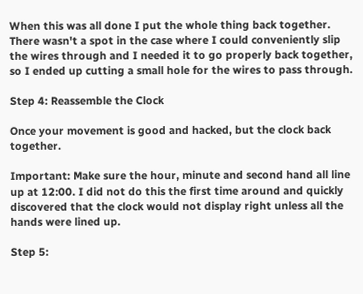When this was all done I put the whole thing back together. There wasn't a spot in the case where I could conveniently slip the wires through and I needed it to go properly back together, so I ended up cutting a small hole for the wires to pass through.

Step 4: Reassemble the Clock

Once your movement is good and hacked, but the clock back together.

Important: Make sure the hour, minute and second hand all line up at 12:00. I did not do this the first time around and quickly discovered that the clock would not display right unless all the hands were lined up.

Step 5: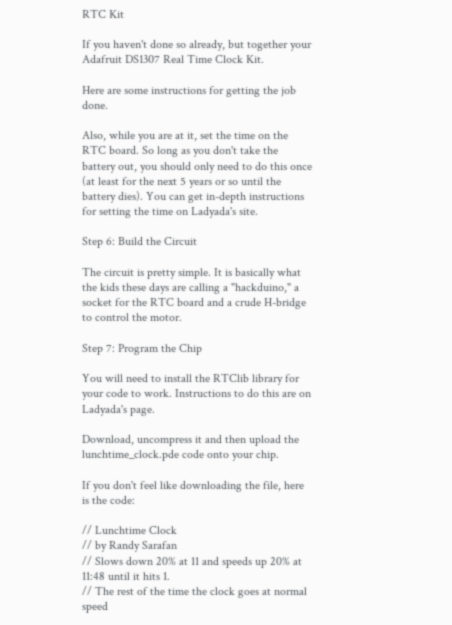RTC Kit

If you haven't done so already, but together your Adafruit DS1307 Real Time Clock Kit.

Here are some instructions for getting the job done.

Also, while you are at it, set the time on the RTC board. So long as you don't take the battery out, you should only need to do this once (at least for the next 5 years or so until the battery dies). You can get in-depth instructions for setting the time on Ladyada's site.

Step 6: Build the Circuit

The circuit is pretty simple. It is basically what the kids these days are calling a "hackduino," a socket for the RTC board and a crude H-bridge to control the motor.

Step 7: Program the Chip

You will need to install the RTClib library for your code to work. Instructions to do this are on Ladyada's page.

Download, uncompress it and then upload the lunchtime_clock.pde code onto your chip.

If you don't feel like downloading the file, here is the code:

// Lunchtime Clock
// by Randy Sarafan
// Slows down 20% at 11 and speeds up 20% at 11:48 until it hits 1.
// The rest of the time the clock goes at normal speed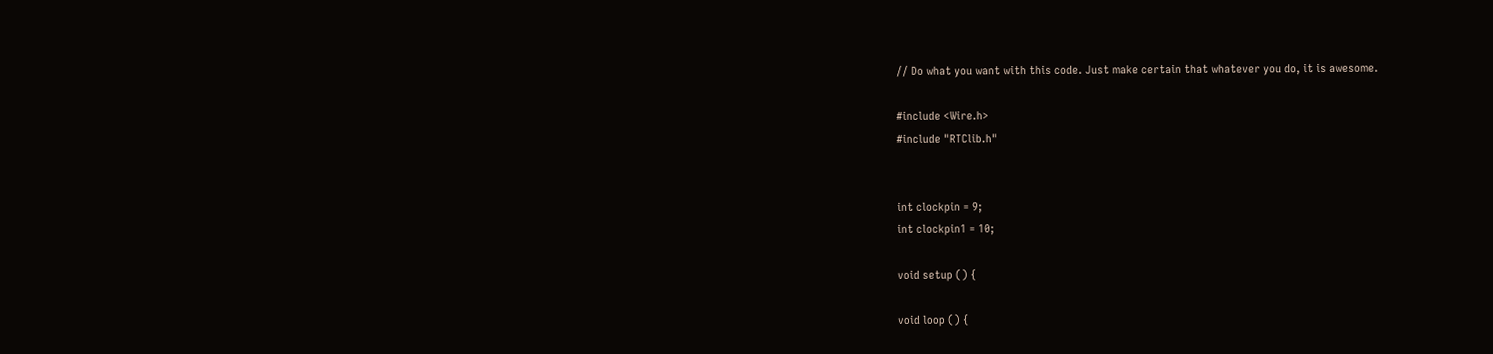// Do what you want with this code. Just make certain that whatever you do, it is awesome.

#include <Wire.h>
#include "RTClib.h"


int clockpin = 9;
int clockpin1 = 10;

void setup () {

void loop () {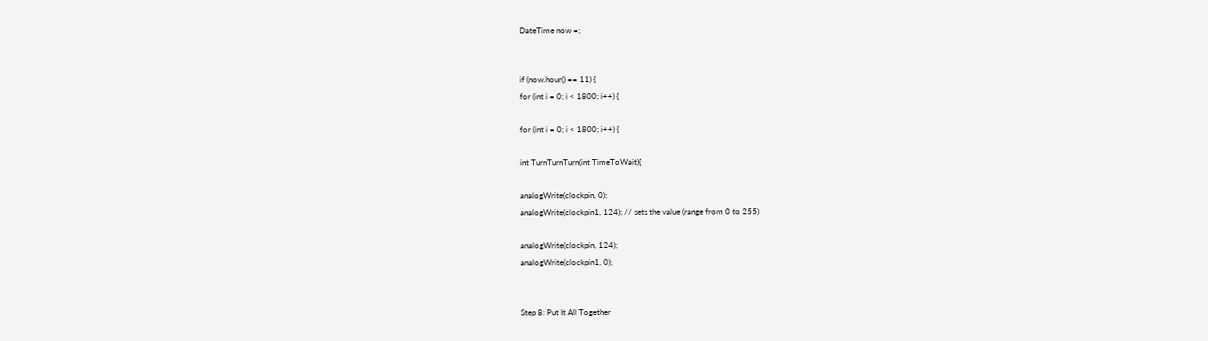DateTime now =;


if (now.hour() == 11) {
for (int i = 0; i < 1800; i++) {

for (int i = 0; i < 1800; i++) {

int TurnTurnTurn(int TimeToWait){

analogWrite(clockpin, 0);
analogWrite(clockpin1, 124); // sets the value (range from 0 to 255)

analogWrite(clockpin, 124);
analogWrite(clockpin1, 0);


Step 8: Put It All Together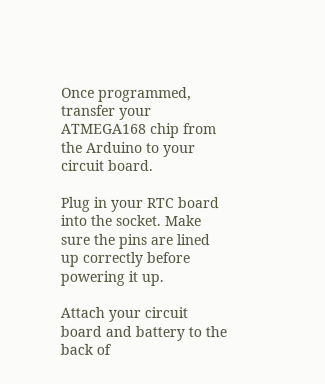Once programmed, transfer your ATMEGA168 chip from the Arduino to your circuit board.

Plug in your RTC board into the socket. Make sure the pins are lined up correctly before powering it up.

Attach your circuit board and battery to the back of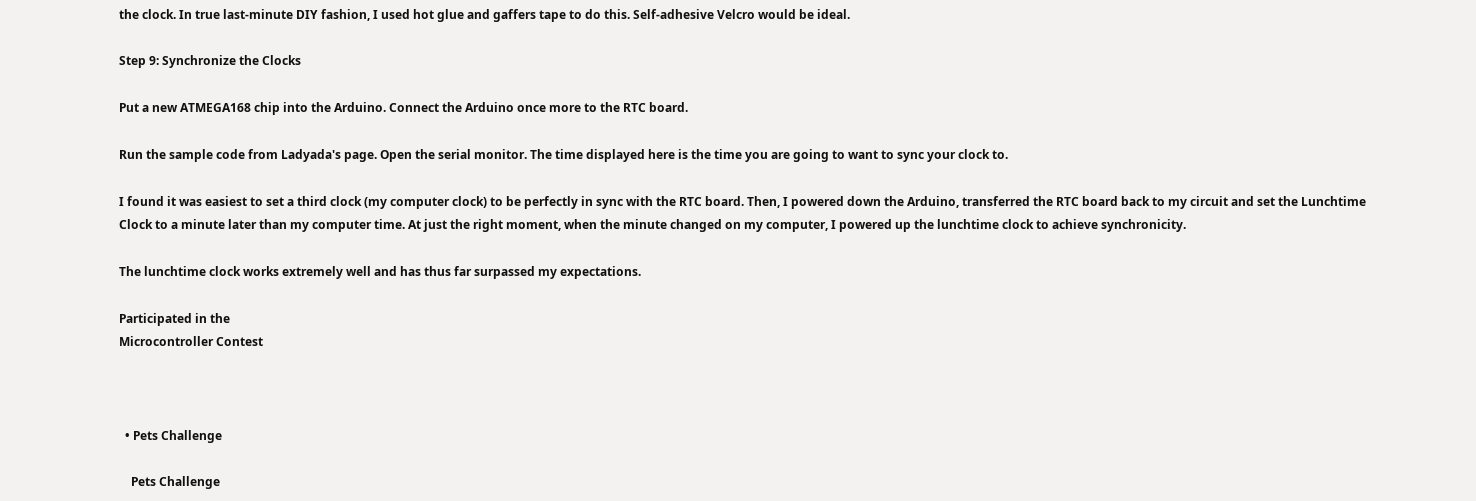the clock. In true last-minute DIY fashion, I used hot glue and gaffers tape to do this. Self-adhesive Velcro would be ideal.

Step 9: Synchronize the Clocks

Put a new ATMEGA168 chip into the Arduino. Connect the Arduino once more to the RTC board.

Run the sample code from Ladyada's page. Open the serial monitor. The time displayed here is the time you are going to want to sync your clock to.

I found it was easiest to set a third clock (my computer clock) to be perfectly in sync with the RTC board. Then, I powered down the Arduino, transferred the RTC board back to my circuit and set the Lunchtime Clock to a minute later than my computer time. At just the right moment, when the minute changed on my computer, I powered up the lunchtime clock to achieve synchronicity.

The lunchtime clock works extremely well and has thus far surpassed my expectations.

Participated in the
Microcontroller Contest



  • Pets Challenge

    Pets Challenge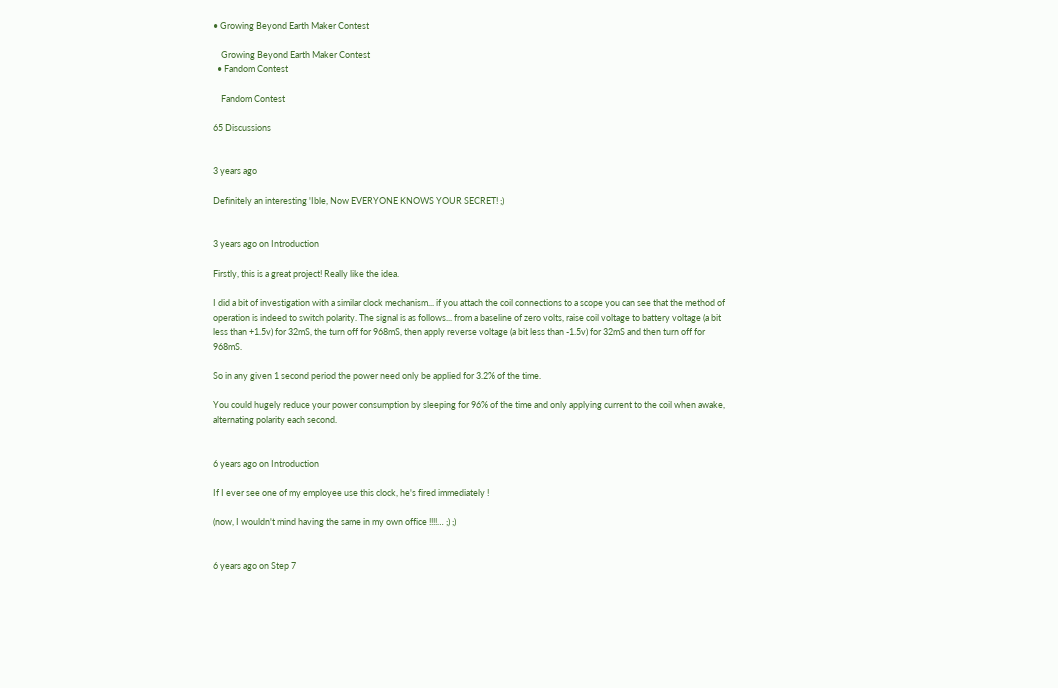• Growing Beyond Earth Maker Contest

    Growing Beyond Earth Maker Contest
  • Fandom Contest

    Fandom Contest

65 Discussions


3 years ago

Definitely an interesting 'Ible, Now EVERYONE KNOWS YOUR SECRET! ;)


3 years ago on Introduction

Firstly, this is a great project! Really like the idea.

I did a bit of investigation with a similar clock mechanism... if you attach the coil connections to a scope you can see that the method of operation is indeed to switch polarity. The signal is as follows... from a baseline of zero volts, raise coil voltage to battery voltage (a bit less than +1.5v) for 32mS, the turn off for 968mS, then apply reverse voltage (a bit less than -1.5v) for 32mS and then turn off for 968mS.

So in any given 1 second period the power need only be applied for 3.2% of the time.

You could hugely reduce your power consumption by sleeping for 96% of the time and only applying current to the coil when awake, alternating polarity each second.


6 years ago on Introduction

If I ever see one of my employee use this clock, he's fired immediately !

(now, I wouldn't mind having the same in my own office !!!!… ;) ;)


6 years ago on Step 7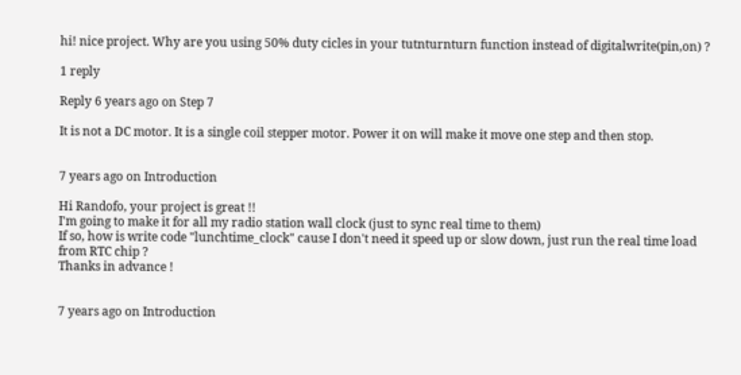hi! nice project. Why are you using 50% duty cicles in your tutnturnturn function instead of digitalwrite(pin,on) ?

1 reply

Reply 6 years ago on Step 7

It is not a DC motor. It is a single coil stepper motor. Power it on will make it move one step and then stop.


7 years ago on Introduction

Hi Randofo, your project is great !!
I'm going to make it for all my radio station wall clock (just to sync real time to them)
If so, how is write code "lunchtime_clock" cause I don't need it speed up or slow down, just run the real time load from RTC chip ?
Thanks in advance !


7 years ago on Introduction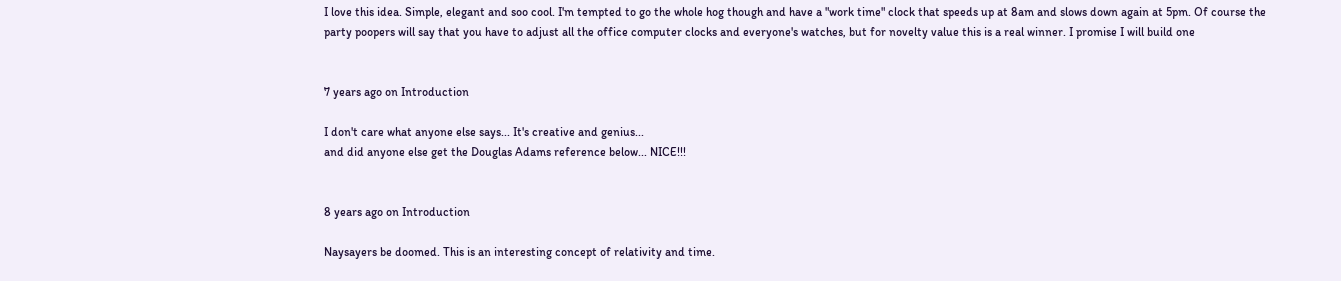I love this idea. Simple, elegant and soo cool. I'm tempted to go the whole hog though and have a "work time" clock that speeds up at 8am and slows down again at 5pm. Of course the party poopers will say that you have to adjust all the office computer clocks and everyone's watches, but for novelty value this is a real winner. I promise I will build one


7 years ago on Introduction

I don't care what anyone else says... It's creative and genius...
and did anyone else get the Douglas Adams reference below... NICE!!!


8 years ago on Introduction

Naysayers be doomed. This is an interesting concept of relativity and time.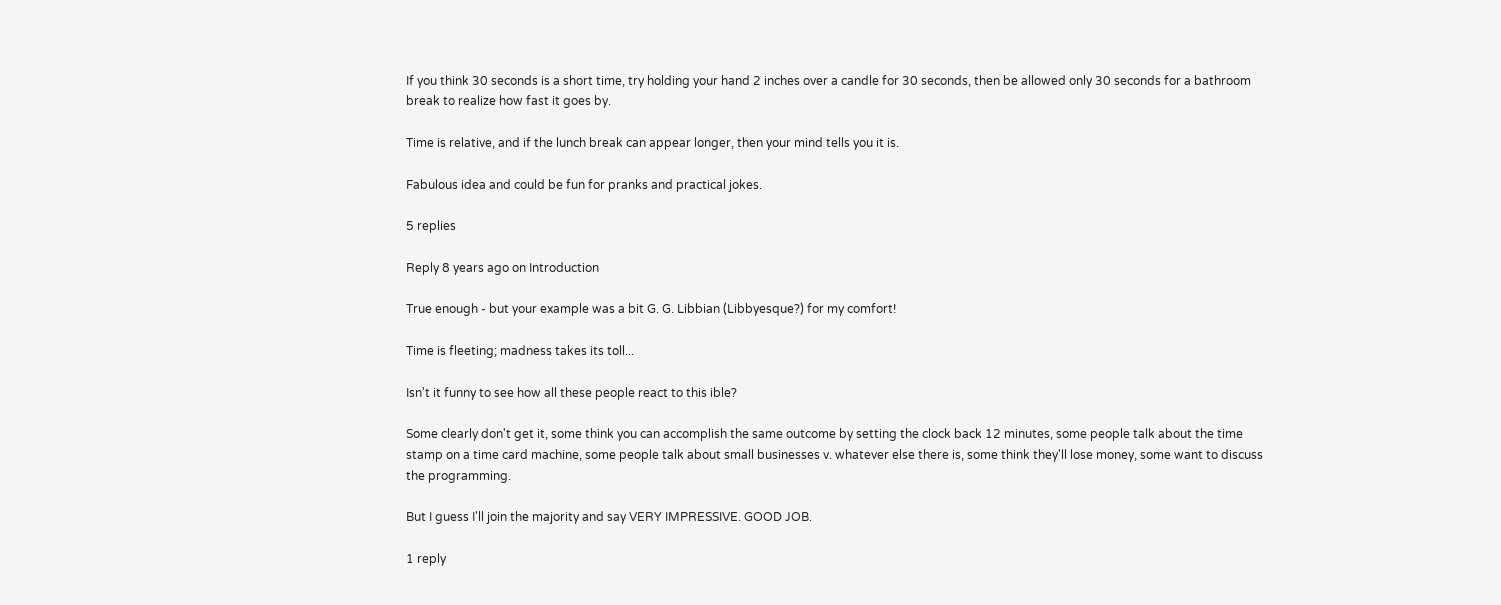If you think 30 seconds is a short time, try holding your hand 2 inches over a candle for 30 seconds, then be allowed only 30 seconds for a bathroom break to realize how fast it goes by.

Time is relative, and if the lunch break can appear longer, then your mind tells you it is.

Fabulous idea and could be fun for pranks and practical jokes.

5 replies

Reply 8 years ago on Introduction

True enough - but your example was a bit G. G. Libbian (Libbyesque?) for my comfort!

Time is fleeting; madness takes its toll...

Isn't it funny to see how all these people react to this ible?

Some clearly don't get it, some think you can accomplish the same outcome by setting the clock back 12 minutes, some people talk about the time stamp on a time card machine, some people talk about small businesses v. whatever else there is, some think they'll lose money, some want to discuss the programming.

But I guess I'll join the majority and say VERY IMPRESSIVE. GOOD JOB.

1 reply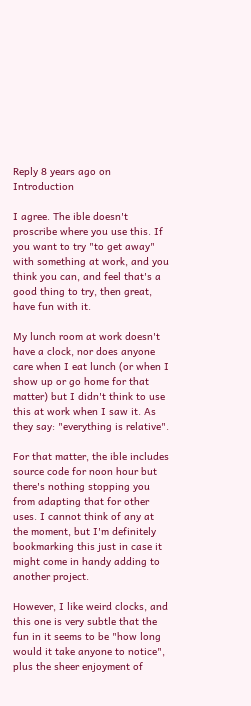Reply 8 years ago on Introduction

I agree. The ible doesn't proscribe where you use this. If you want to try "to get away" with something at work, and you think you can, and feel that's a good thing to try, then great, have fun with it.

My lunch room at work doesn't have a clock, nor does anyone care when I eat lunch (or when I show up or go home for that matter) but I didn't think to use this at work when I saw it. As they say: "everything is relative".

For that matter, the ible includes source code for noon hour but there's nothing stopping you from adapting that for other uses. I cannot think of any at the moment, but I'm definitely bookmarking this just in case it might come in handy adding to another project.

However, I like weird clocks, and this one is very subtle that the fun in it seems to be "how long would it take anyone to notice", plus the sheer enjoyment of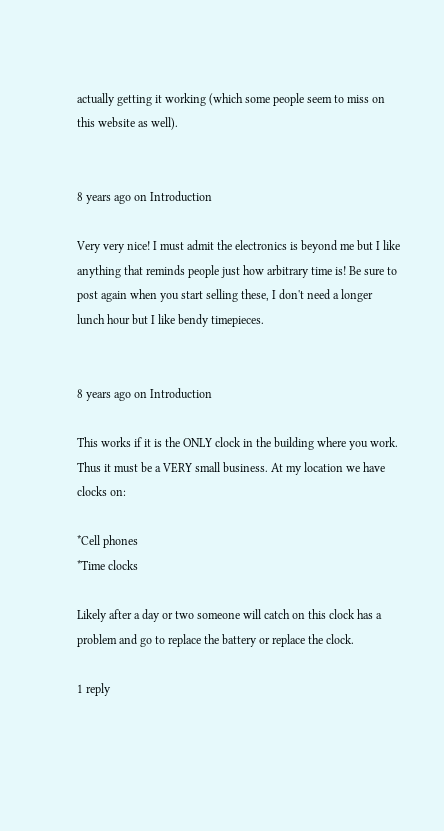actually getting it working (which some people seem to miss on this website as well).


8 years ago on Introduction

Very very nice! I must admit the electronics is beyond me but I like anything that reminds people just how arbitrary time is! Be sure to post again when you start selling these, I don't need a longer lunch hour but I like bendy timepieces.


8 years ago on Introduction

This works if it is the ONLY clock in the building where you work. Thus it must be a VERY small business. At my location we have clocks on:

*Cell phones
*Time clocks

Likely after a day or two someone will catch on this clock has a problem and go to replace the battery or replace the clock.

1 reply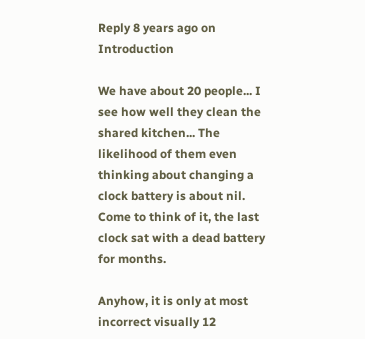Reply 8 years ago on Introduction

We have about 20 people... I see how well they clean the shared kitchen... The likelihood of them even thinking about changing a clock battery is about nil. Come to think of it, the last clock sat with a dead battery for months.

Anyhow, it is only at most incorrect visually 12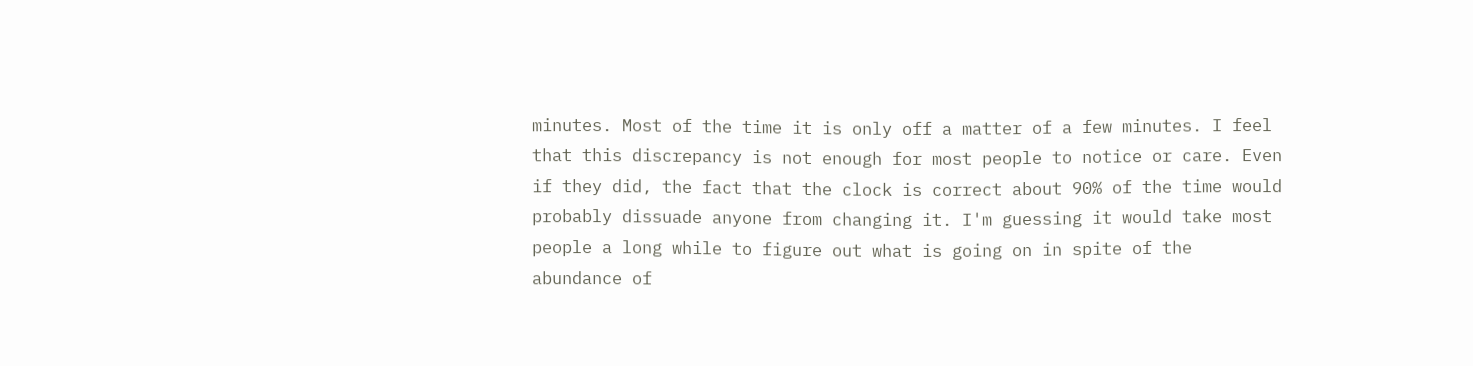minutes. Most of the time it is only off a matter of a few minutes. I feel that this discrepancy is not enough for most people to notice or care. Even if they did, the fact that the clock is correct about 90% of the time would probably dissuade anyone from changing it. I'm guessing it would take most people a long while to figure out what is going on in spite of the abundance of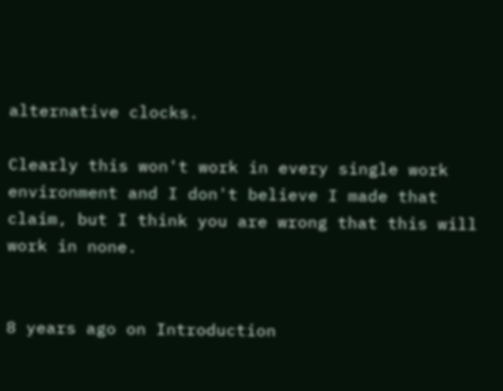alternative clocks.

Clearly this won't work in every single work environment and I don't believe I made that claim, but I think you are wrong that this will work in none.


8 years ago on Introduction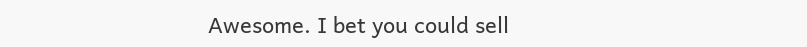Awesome. I bet you could sell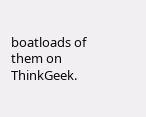boatloads of them on ThinkGeek.